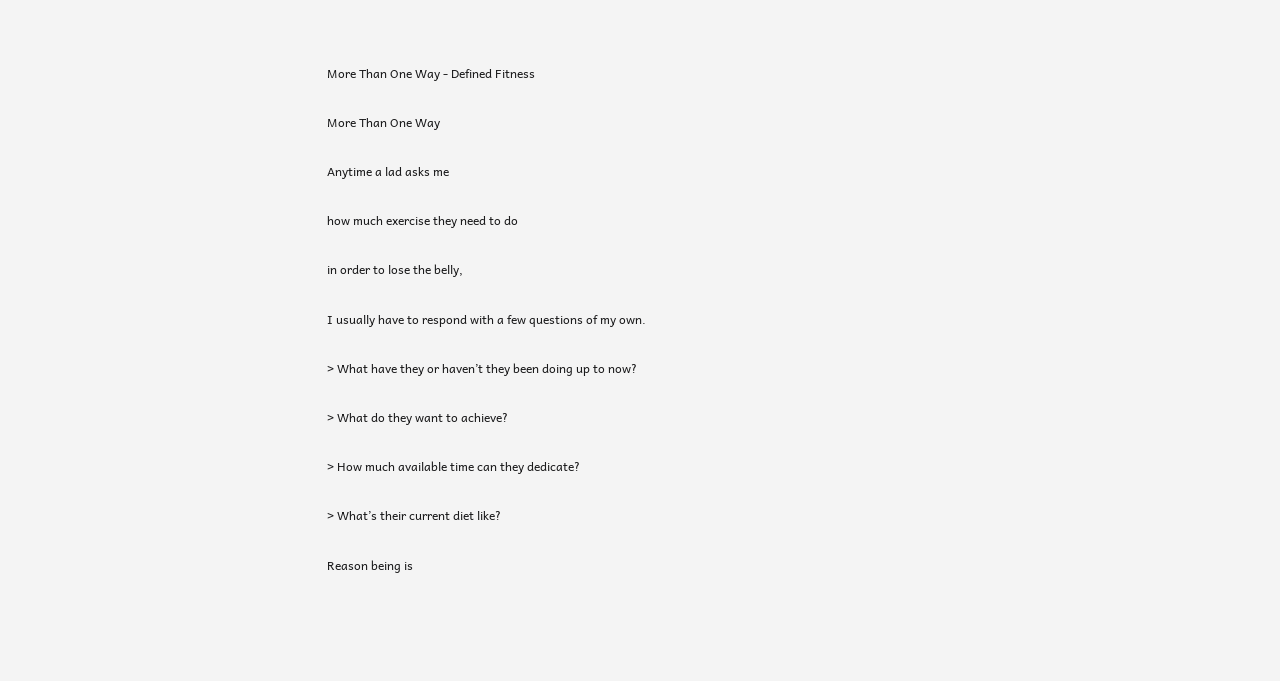More Than One Way - Defined Fitness

More Than One Way

Anytime a lad asks me

how much exercise they need to do

in order to lose the belly,

I usually have to respond with a few questions of my own.

> What have they or haven’t they been doing up to now?

> What do they want to achieve?

> How much available time can they dedicate?

> What’s their current diet like?

Reason being is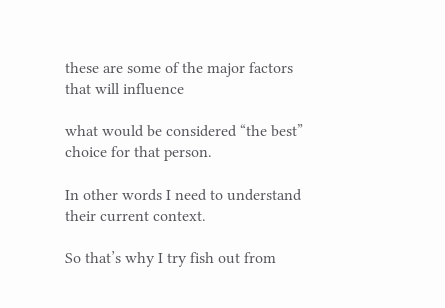these are some of the major factors that will influence

what would be considered “the best” choice for that person.

In other words I need to understand their current context.

So that’s why I try fish out from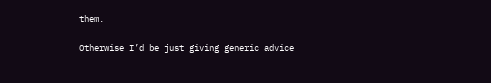them.

Otherwise I’d be just giving generic advice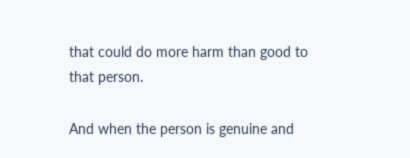that could do more harm than good to that person.

And when the person is genuine and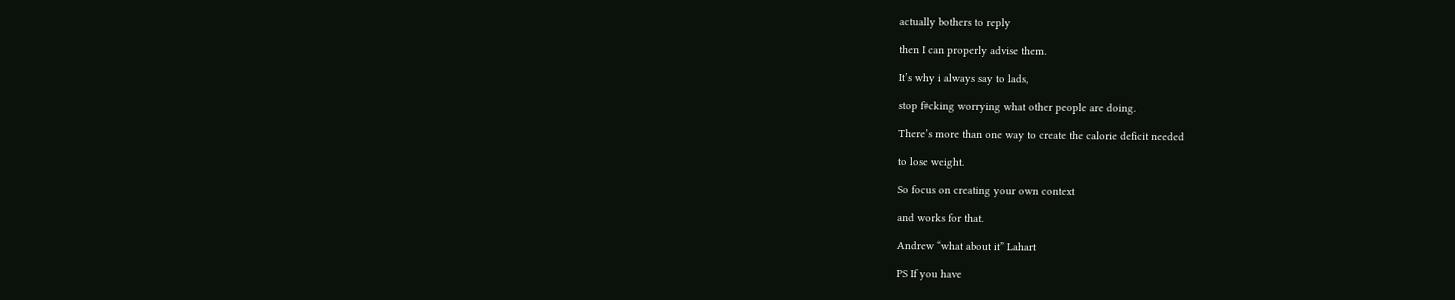actually bothers to reply

then I can properly advise them.

It’s why i always say to lads,

stop f#cking worrying what other people are doing.

There’s more than one way to create the calorie deficit needed

to lose weight.

So focus on creating your own context

and works for that.

Andrew “what about it” Lahart

PS If you have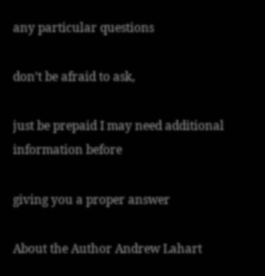any particular questions

don’t be afraid to ask,

just be prepaid I may need additional information before

giving you a proper answer

About the Author Andrew Lahart